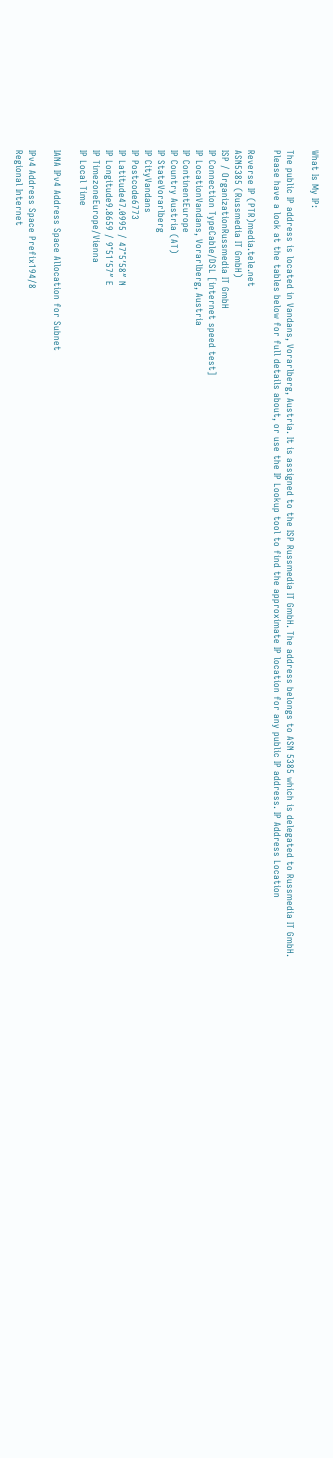What Is My IP:

The public IP address is located in Vandans, Vorarlberg, Austria. It is assigned to the ISP Russmedia IT GmbH. The address belongs to ASN 5385 which is delegated to Russmedia IT GmbH.
Please have a look at the tables below for full details about, or use the IP Lookup tool to find the approximate IP location for any public IP address. IP Address Location

Reverse IP (PTR)media.tele.net
ASN5385 (Russmedia IT GmbH)
ISP / OrganizationRussmedia IT GmbH
IP Connection TypeCable/DSL [internet speed test]
IP LocationVandans, Vorarlberg, Austria
IP ContinentEurope
IP Country Austria (AT)
IP StateVorarlberg
IP CityVandans
IP Postcode6773
IP Latitude47.0995 / 47°5′58″ N
IP Longitude9.8659 / 9°51′57″ E
IP TimezoneEurope/Vienna
IP Local Time

IANA IPv4 Address Space Allocation for Subnet

IPv4 Address Space Prefix194/8
Regional Internet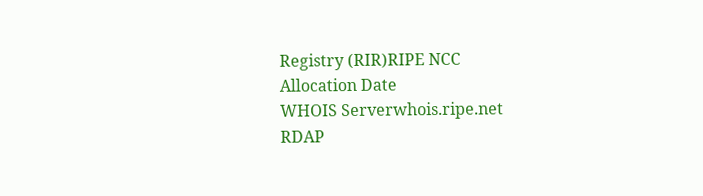Registry (RIR)RIPE NCC
Allocation Date
WHOIS Serverwhois.ripe.net
RDAP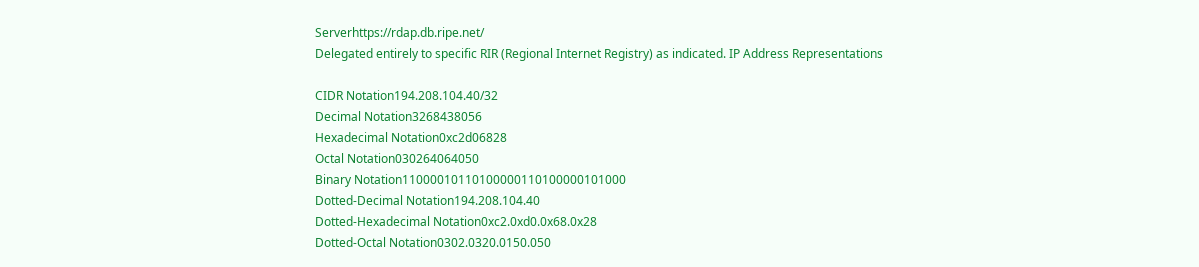Serverhttps://rdap.db.ripe.net/
Delegated entirely to specific RIR (Regional Internet Registry) as indicated. IP Address Representations

CIDR Notation194.208.104.40/32
Decimal Notation3268438056
Hexadecimal Notation0xc2d06828
Octal Notation030264064050
Binary Notation11000010110100000110100000101000
Dotted-Decimal Notation194.208.104.40
Dotted-Hexadecimal Notation0xc2.0xd0.0x68.0x28
Dotted-Octal Notation0302.0320.0150.050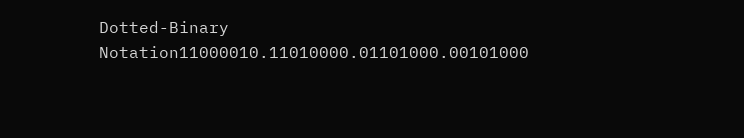Dotted-Binary Notation11000010.11010000.01101000.00101000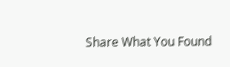Share What You Found